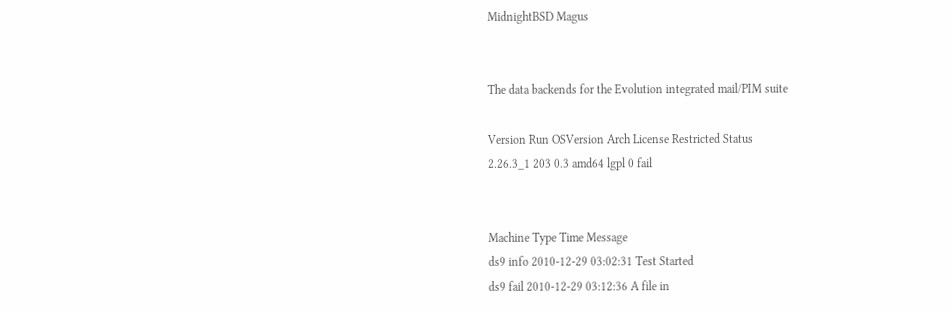MidnightBSD Magus


The data backends for the Evolution integrated mail/PIM suite

Version Run OSVersion Arch License Restricted Status
2.26.3_1 203 0.3 amd64 lgpl 0 fail


Machine Type Time Message
ds9 info 2010-12-29 03:02:31 Test Started
ds9 fail 2010-12-29 03:12:36 A file in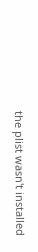the plist wasn't installed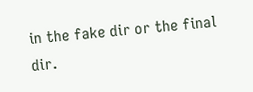in the fake dir or the final dir.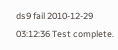ds9 fail 2010-12-29 03:12:36 Test complete.